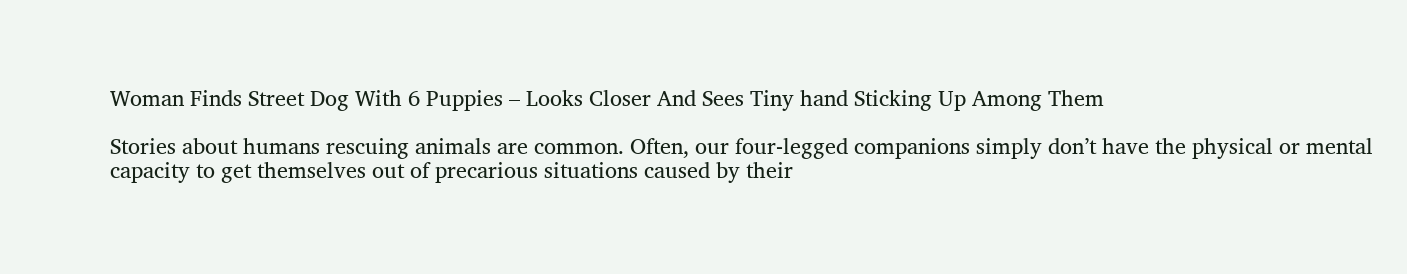Woman Finds Street Dog With 6 Puppies – Looks Closer And Sees Tiny hand Sticking Up Among Them

Stories about humans rescuing animals are common. Often, our four-legged companions simply don’t have the physical or mental capacity to get themselves out of precarious situations caused by their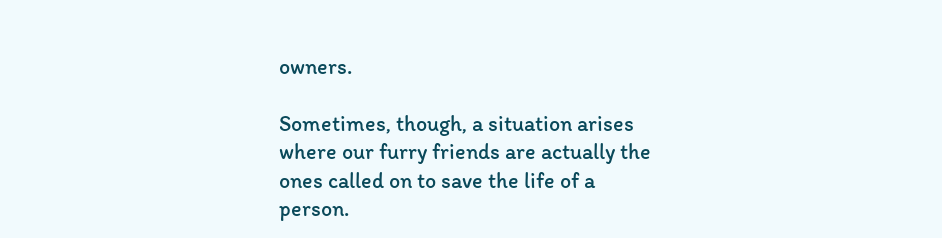owners.

Sometimes, though, a situation arises where our furry friends are actually the ones called on to save the life of a person.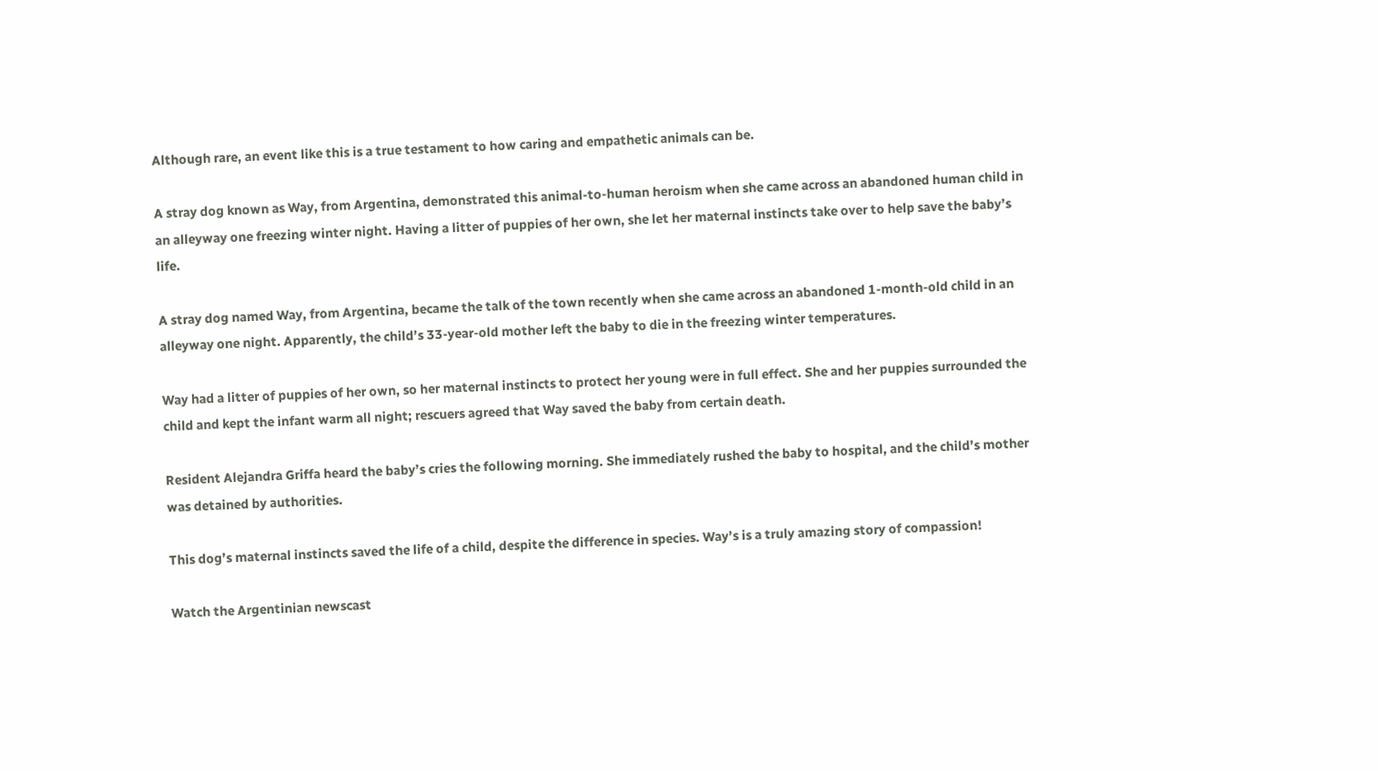Although rare, an event like this is a true testament to how caring and empathetic animals can be.

A stray dog known as Way, from Argentina, demonstrated this animal-to-human heroism when she came across an abandoned human child in an alleyway one freezing winter night. Having a litter of puppies of her own, she let her maternal instincts take over to help save the baby’s life.

A stray dog named Way, from Argentina, became the talk of the town recently when she came across an abandoned 1-month-old child in an alleyway one night. Apparently, the child’s 33-year-old mother left the baby to die in the freezing winter temperatures.

Way had a litter of puppies of her own, so her maternal instincts to protect her young were in full effect. She and her puppies surrounded the child and kept the infant warm all night; rescuers agreed that Way saved the baby from certain death.

Resident Alejandra Griffa heard the baby’s cries the following morning. She immediately rushed the baby to hospital, and the child’s mother was detained by authorities.

This dog’s maternal instincts saved the life of a child, despite the difference in species. Way’s is a truly amazing story of compassion!

Watch the Argentinian newscast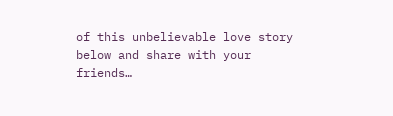of this unbelievable love story below and share with your friends…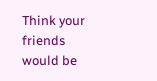Think your friends would be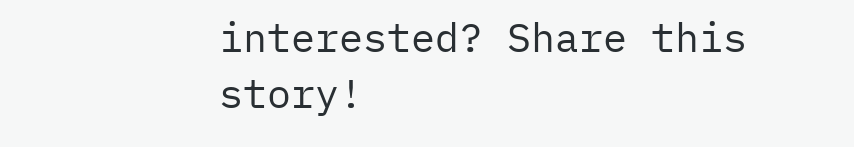interested? Share this story!